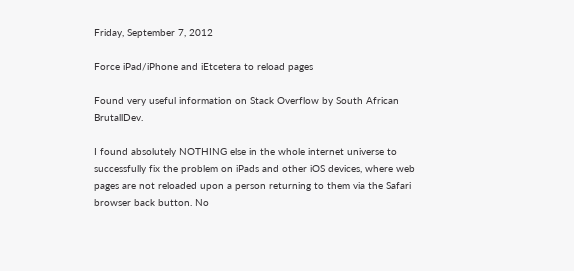Friday, September 7, 2012

Force iPad/iPhone and iEtcetera to reload pages

Found very useful information on Stack Overflow by South African BrutallDev.

I found absolutely NOTHING else in the whole internet universe to successfully fix the problem on iPads and other iOS devices, where web pages are not reloaded upon a person returning to them via the Safari browser back button. No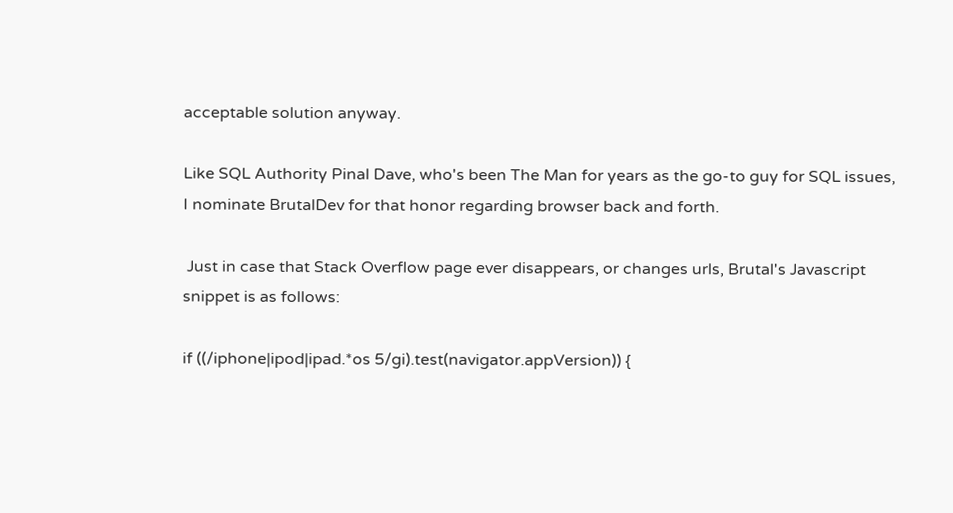acceptable solution anyway.

Like SQL Authority Pinal Dave, who's been The Man for years as the go-to guy for SQL issues, I nominate BrutalDev for that honor regarding browser back and forth.

 Just in case that Stack Overflow page ever disappears, or changes urls, Brutal's Javascript snippet is as follows:

if ((/iphone|ipod|ipad.*os 5/gi).test(navigator.appVersion)) {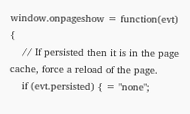window.onpageshow = function(evt) {
    // If persisted then it is in the page cache, force a reload of the page.
    if (evt.persisted) { = "none";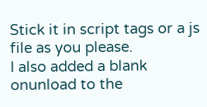Stick it in script tags or a js file as you please.
I also added a blank onunload to the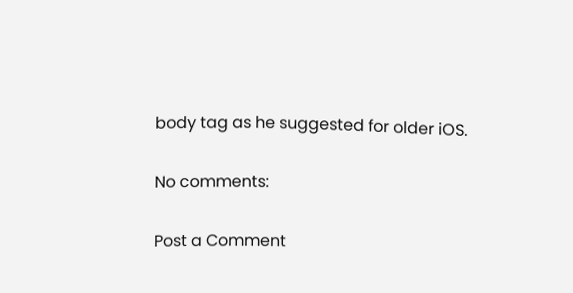body tag as he suggested for older iOS.

No comments:

Post a Comment